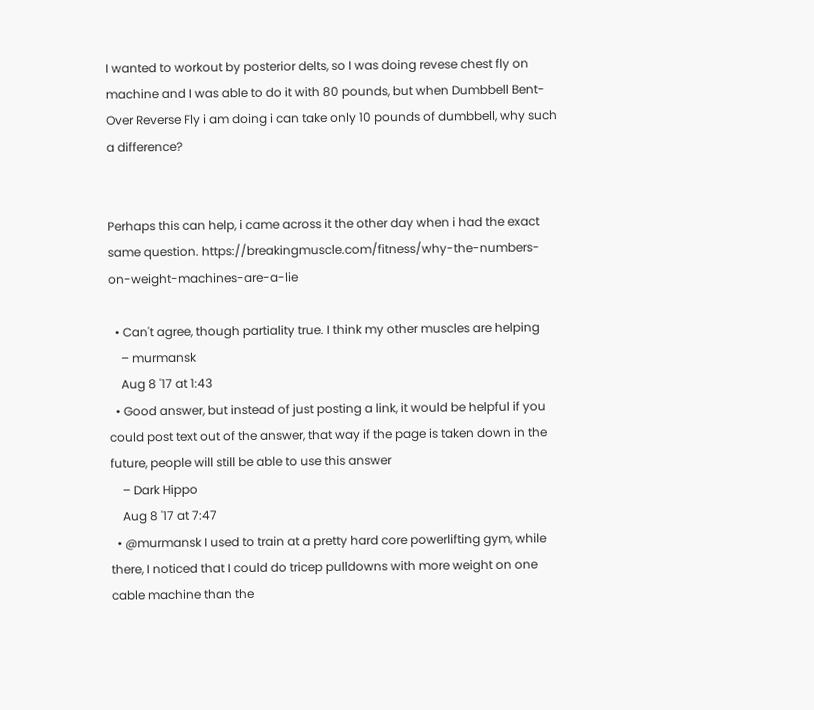I wanted to workout by posterior delts, so I was doing revese chest fly on machine and I was able to do it with 80 pounds, but when Dumbbell Bent-Over Reverse Fly i am doing i can take only 10 pounds of dumbbell, why such a difference?


Perhaps this can help, i came across it the other day when i had the exact same question. https://breakingmuscle.com/fitness/why-the-numbers-on-weight-machines-are-a-lie

  • Can't agree, though partiality true. I think my other muscles are helping
    – murmansk
    Aug 8 '17 at 1:43
  • Good answer, but instead of just posting a link, it would be helpful if you could post text out of the answer, that way if the page is taken down in the future, people will still be able to use this answer
    – Dark Hippo
    Aug 8 '17 at 7:47
  • @murmansk I used to train at a pretty hard core powerlifting gym, while there, I noticed that I could do tricep pulldowns with more weight on one cable machine than the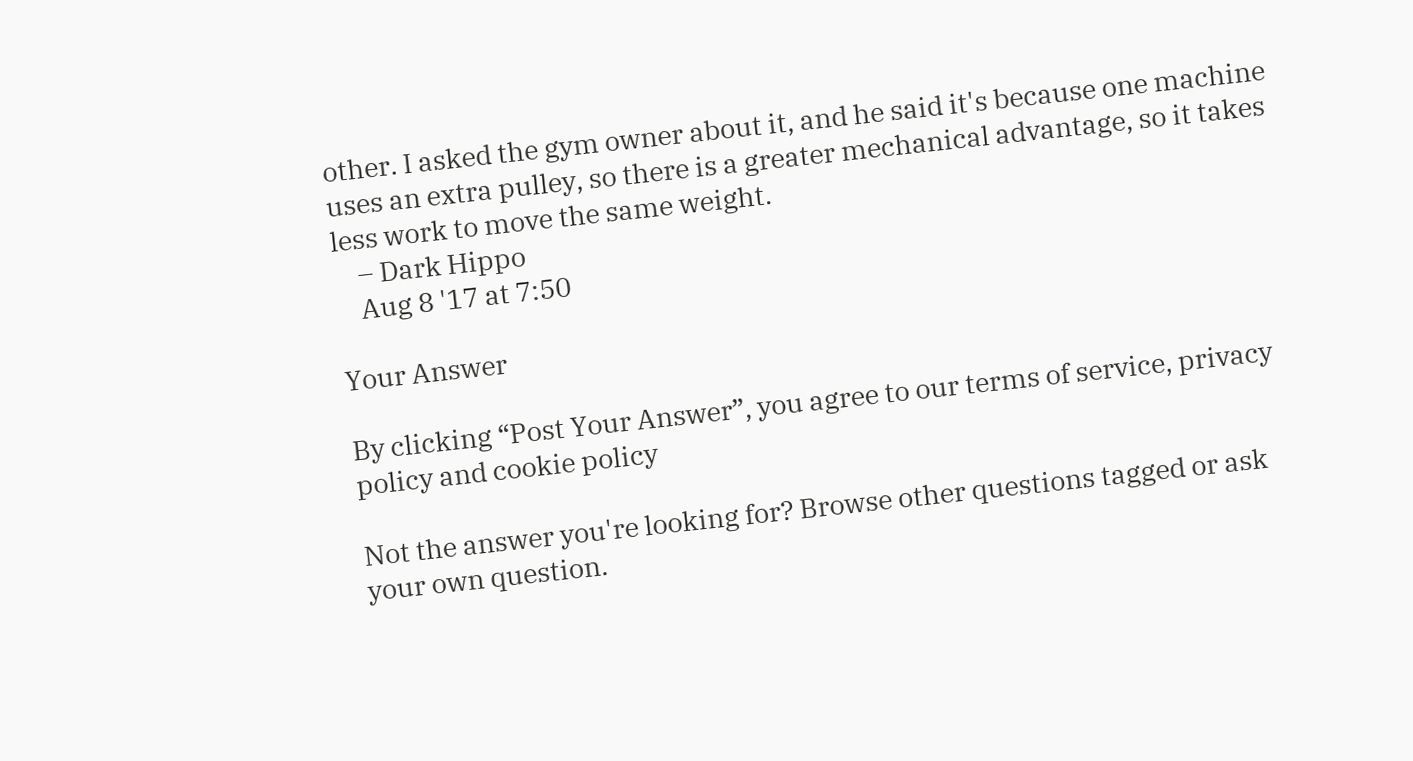other. I asked the gym owner about it, and he said it's because one machine uses an extra pulley, so there is a greater mechanical advantage, so it takes less work to move the same weight.
    – Dark Hippo
    Aug 8 '17 at 7:50

Your Answer

By clicking “Post Your Answer”, you agree to our terms of service, privacy policy and cookie policy

Not the answer you're looking for? Browse other questions tagged or ask your own question.